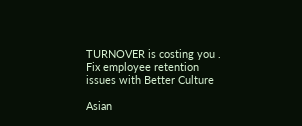TURNOVER is costing you . Fix employee retention issues with Better Culture

Asian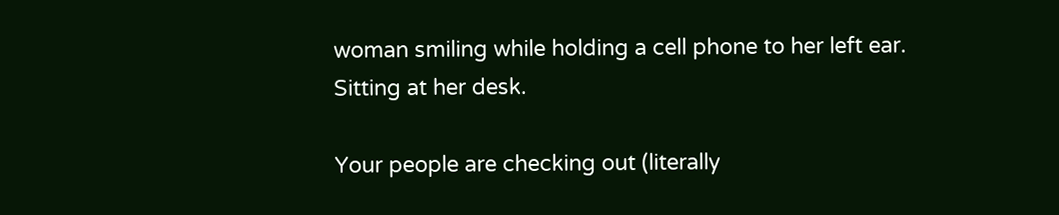woman smiling while holding a cell phone to her left ear. Sitting at her desk.

Your people are checking out (literally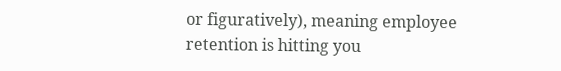or figuratively), meaning employee retention is hitting you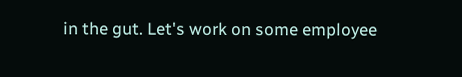in the gut. Let's work on some employee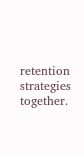retention strategies together.